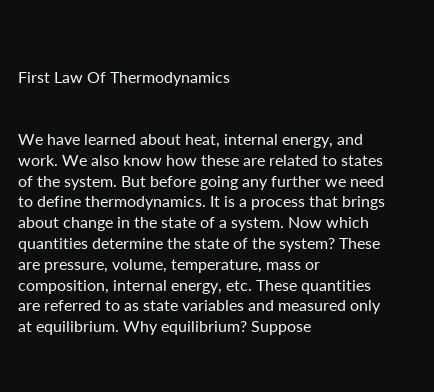First Law Of Thermodynamics


We have learned about heat, internal energy, and work. We also know how these are related to states of the system. But before going any further we need to define thermodynamics. It is a process that brings about change in the state of a system. Now which quantities determine the state of the system? These are pressure, volume, temperature, mass or composition, internal energy, etc. These quantities are referred to as state variables and measured only at equilibrium. Why equilibrium? Suppose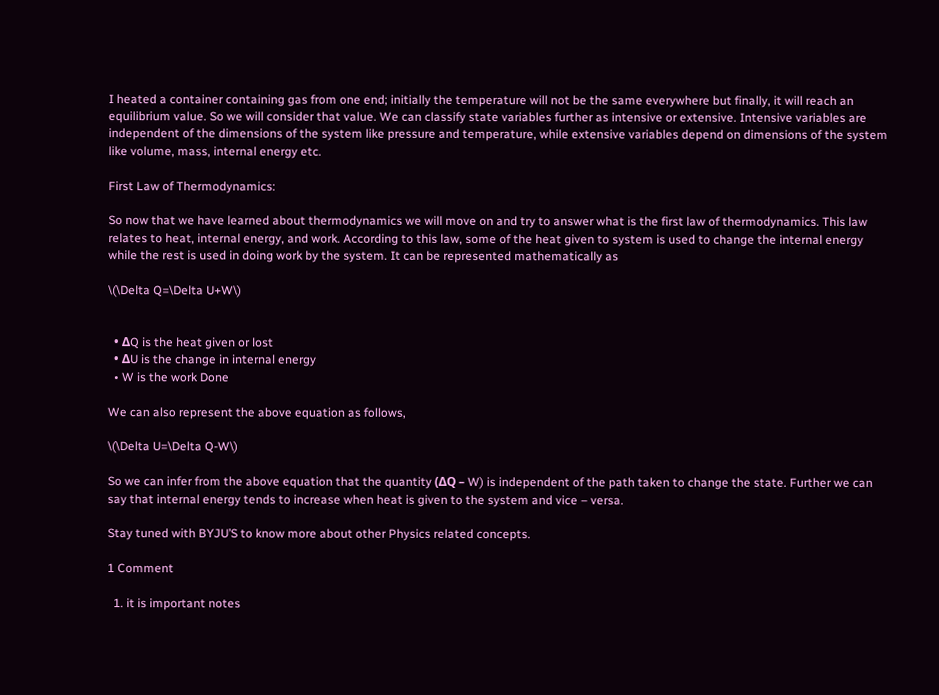I heated a container containing gas from one end; initially the temperature will not be the same everywhere but finally, it will reach an equilibrium value. So we will consider that value. We can classify state variables further as intensive or extensive. Intensive variables are independent of the dimensions of the system like pressure and temperature, while extensive variables depend on dimensions of the system like volume, mass, internal energy etc.

First Law of Thermodynamics:

So now that we have learned about thermodynamics we will move on and try to answer what is the first law of thermodynamics. This law relates to heat, internal energy, and work. According to this law, some of the heat given to system is used to change the internal energy while the rest is used in doing work by the system. It can be represented mathematically as

\(\Delta Q=\Delta U+W\)


  • ΔQ is the heat given or lost
  • ΔU is the change in internal energy
  • W is the work Done

We can also represent the above equation as follows,

\(\Delta U=\Delta Q-W\)

So we can infer from the above equation that the quantity (ΔQ – W) is independent of the path taken to change the state. Further we can say that internal energy tends to increase when heat is given to the system and vice – versa.

Stay tuned with BYJU’S to know more about other Physics related concepts.

1 Comment

  1. it is important notes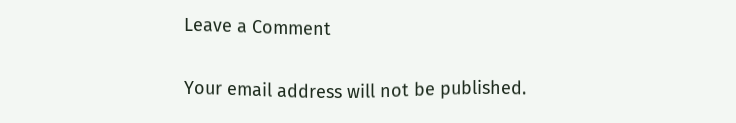Leave a Comment

Your email address will not be published.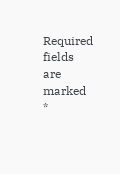Required fields are marked *